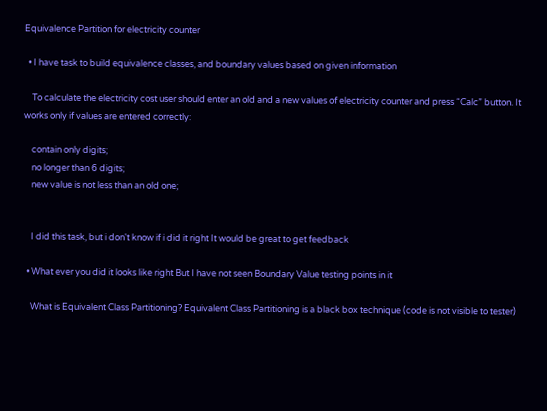Equivalence Partition for electricity counter

  • I have task to build equivalence classes, and boundary values based on given information

    To calculate the electricity cost user should enter an old and a new values of electricity counter and press “Calc” button. It works only if values are entered correctly:

    contain only digits;
    no longer than 6 digits;
    new value is not less than an old one;


    I did this task, but i don't know if i did it right It would be great to get feedback

  • What ever you did it looks like right But I have not seen Boundary Value testing points in it

    What is Equivalent Class Partitioning? Equivalent Class Partitioning is a black box technique (code is not visible to tester)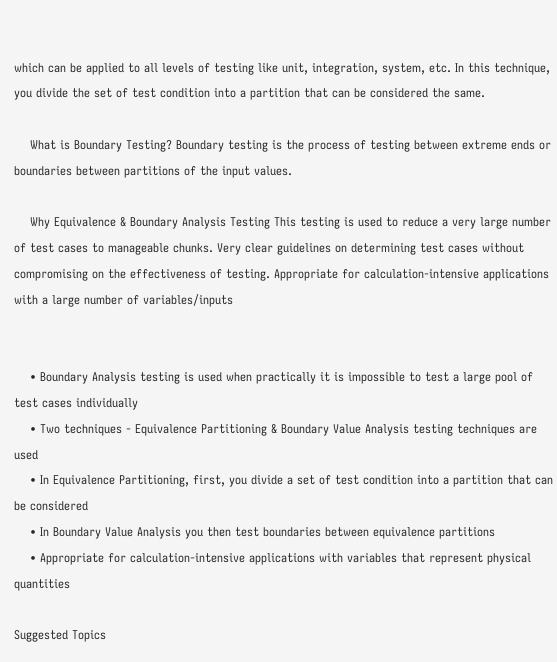which can be applied to all levels of testing like unit, integration, system, etc. In this technique, you divide the set of test condition into a partition that can be considered the same.

    What is Boundary Testing? Boundary testing is the process of testing between extreme ends or boundaries between partitions of the input values.

    Why Equivalence & Boundary Analysis Testing This testing is used to reduce a very large number of test cases to manageable chunks. Very clear guidelines on determining test cases without compromising on the effectiveness of testing. Appropriate for calculation-intensive applications with a large number of variables/inputs


    • Boundary Analysis testing is used when practically it is impossible to test a large pool of test cases individually
    • Two techniques - Equivalence Partitioning & Boundary Value Analysis testing techniques are used
    • In Equivalence Partitioning, first, you divide a set of test condition into a partition that can be considered
    • In Boundary Value Analysis you then test boundaries between equivalence partitions
    • Appropriate for calculation-intensive applications with variables that represent physical quantities

Suggested Topics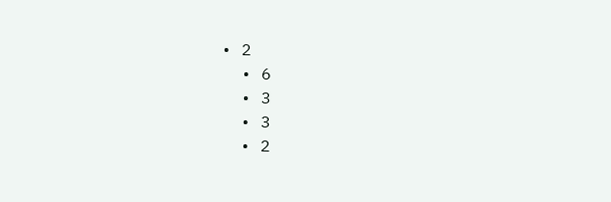• 2
  • 6
  • 3
  • 3
  • 2